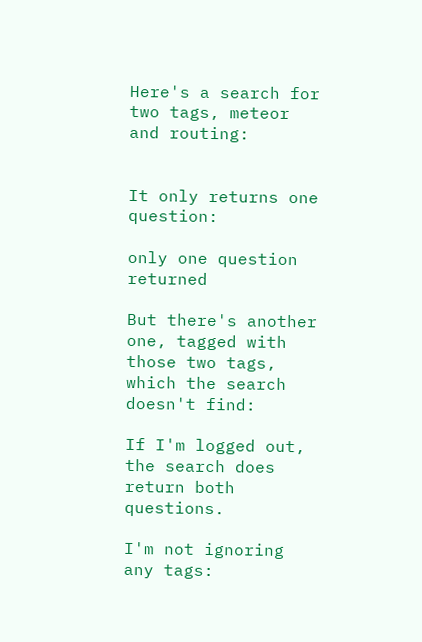Here's a search for two tags, meteor and routing:


It only returns one question:

only one question returned

But there's another one, tagged with those two tags, which the search doesn't find:

If I'm logged out, the search does return both questions.

I'm not ignoring any tags: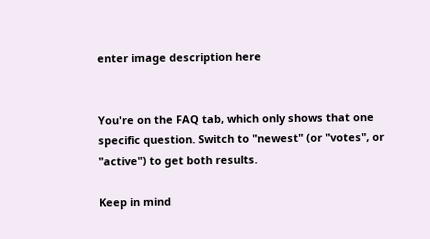enter image description here


You're on the FAQ tab, which only shows that one specific question. Switch to "newest" (or "votes", or "active") to get both results.

Keep in mind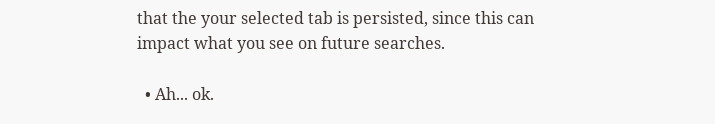that the your selected tab is persisted, since this can impact what you see on future searches.

  • Ah... ok.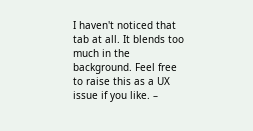I haven't noticed that tab at all. It blends too much in the background. Feel free to raise this as a UX issue if you like. –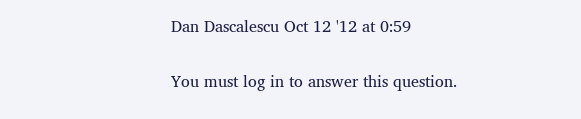Dan Dascalescu Oct 12 '12 at 0:59

You must log in to answer this question.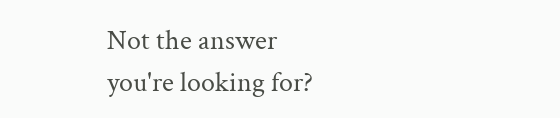Not the answer you're looking for?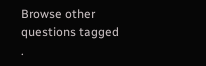Browse other questions tagged .